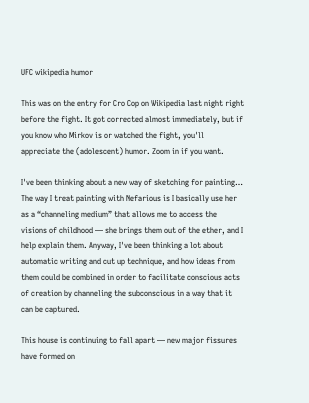UFC wikipedia humor

This was on the entry for Cro Cop on Wikipedia last night right before the fight. It got corrected almost immediately, but if you know who Mirkov is or watched the fight, you'll appreciate the (adolescent) humor. Zoom in if you want.

I've been thinking about a new way of sketching for painting… The way I treat painting with Nefarious is I basically use her as a “channeling medium” that allows me to access the visions of childhood — she brings them out of the ether, and I help explain them. Anyway, I've been thinking a lot about automatic writing and cut up technique, and how ideas from them could be combined in order to facilitate conscious acts of creation by channeling the subconscious in a way that it can be captured.

This house is continuing to fall apart — new major fissures have formed on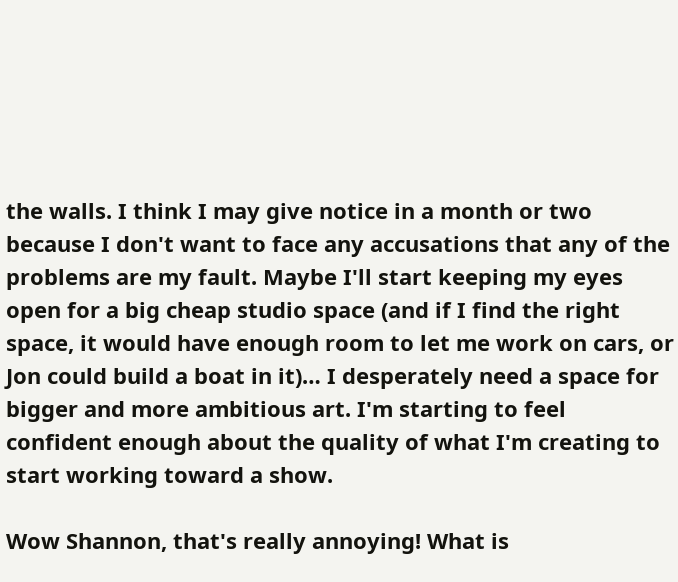the walls. I think I may give notice in a month or two because I don't want to face any accusations that any of the problems are my fault. Maybe I'll start keeping my eyes open for a big cheap studio space (and if I find the right space, it would have enough room to let me work on cars, or Jon could build a boat in it)… I desperately need a space for bigger and more ambitious art. I'm starting to feel confident enough about the quality of what I'm creating to start working toward a show.

Wow Shannon, that's really annoying! What is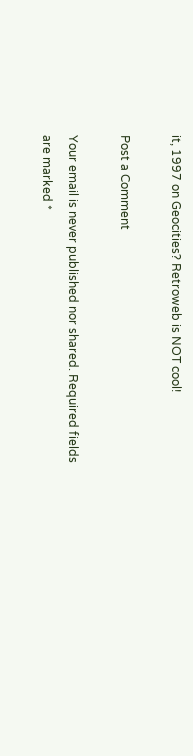it, 1997 on Geocities? Retroweb is NOT cool!

Post a Comment

Your email is never published nor shared. Required fields are marked *